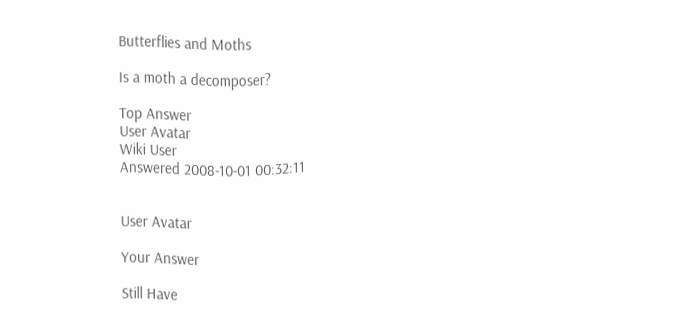Butterflies and Moths

Is a moth a decomposer?

Top Answer
User Avatar
Wiki User
Answered 2008-10-01 00:32:11


User Avatar

Your Answer

Still Have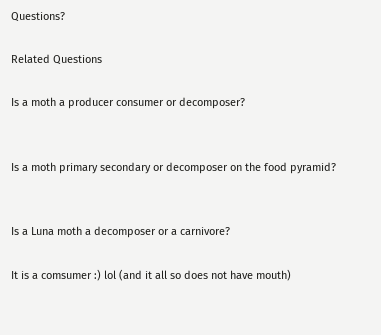Questions?

Related Questions

Is a moth a producer consumer or decomposer?


Is a moth primary secondary or decomposer on the food pyramid?


Is a Luna moth a decomposer or a carnivore?

It is a comsumer :) lol (and it all so does not have mouth)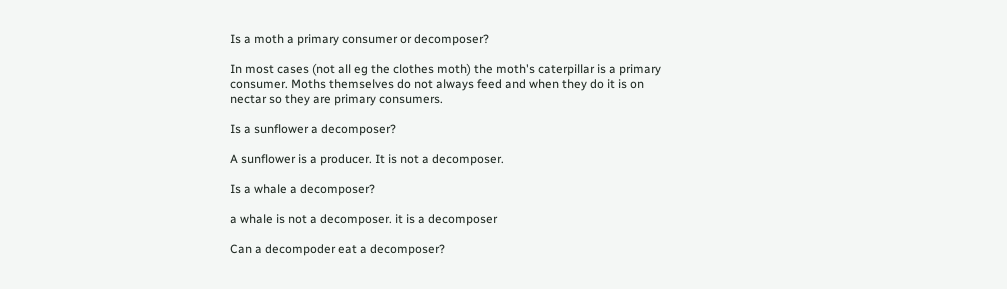Is a moth a primary consumer or decomposer?

In most cases (not all eg the clothes moth) the moth's caterpillar is a primary consumer. Moths themselves do not always feed and when they do it is on nectar so they are primary consumers.

Is a sunflower a decomposer?

A sunflower is a producer. It is not a decomposer.

Is a whale a decomposer?

a whale is not a decomposer. it is a decomposer

Can a decompoder eat a decomposer?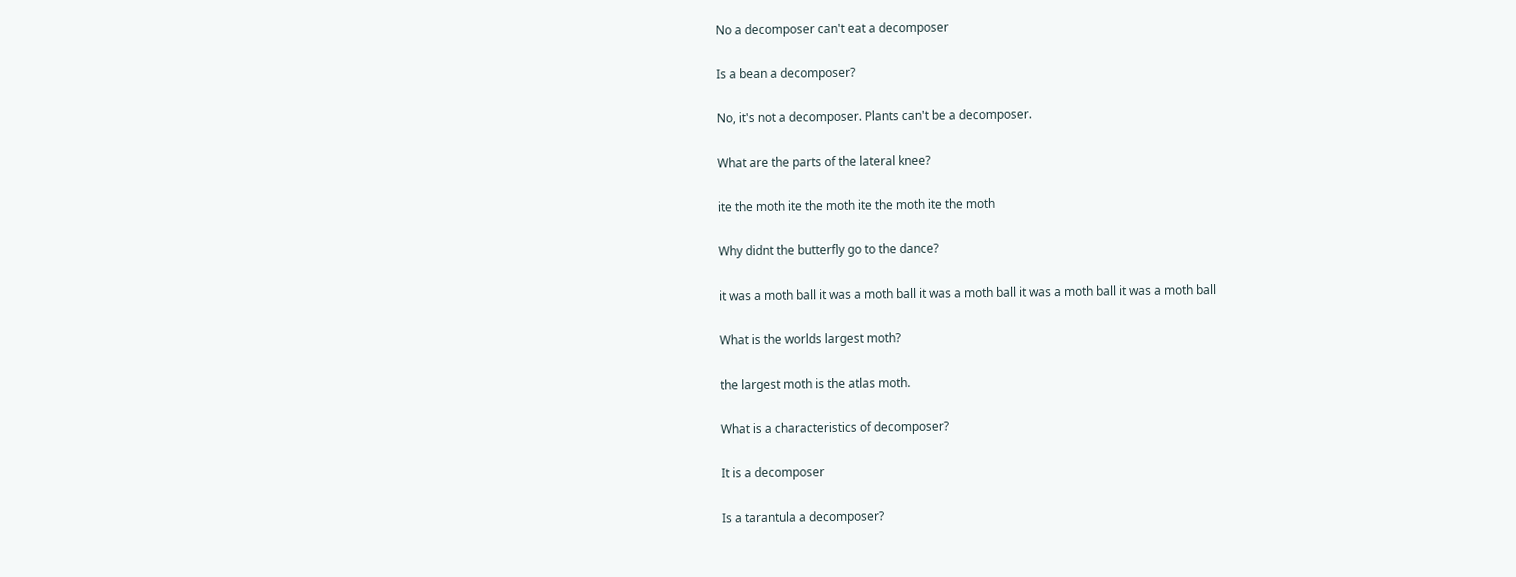No a decomposer can't eat a decomposer

Is a bean a decomposer?

No, it's not a decomposer. Plants can't be a decomposer.

What are the parts of the lateral knee?

ite the moth ite the moth ite the moth ite the moth

Why didnt the butterfly go to the dance?

it was a moth ball it was a moth ball it was a moth ball it was a moth ball it was a moth ball

What is the worlds largest moth?

the largest moth is the atlas moth.

What is a characteristics of decomposer?

It is a decomposer

Is a tarantula a decomposer?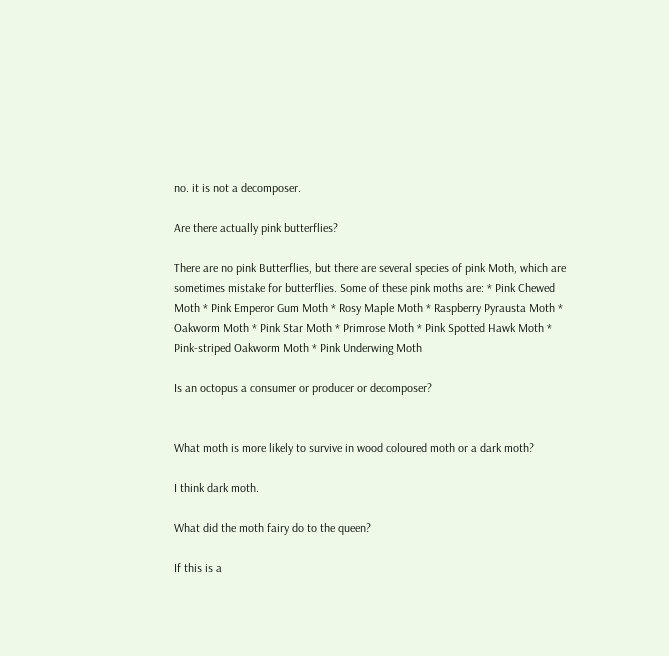no. it is not a decomposer.

Are there actually pink butterflies?

There are no pink Butterflies, but there are several species of pink Moth, which are sometimes mistake for butterflies. Some of these pink moths are: * Pink Chewed Moth * Pink Emperor Gum Moth * Rosy Maple Moth * Raspberry Pyrausta Moth * Oakworm Moth * Pink Star Moth * Primrose Moth * Pink Spotted Hawk Moth * Pink-striped Oakworm Moth * Pink Underwing Moth

Is an octopus a consumer or producer or decomposer?


What moth is more likely to survive in wood coloured moth or a dark moth?

I think dark moth.

What did the moth fairy do to the queen?

If this is a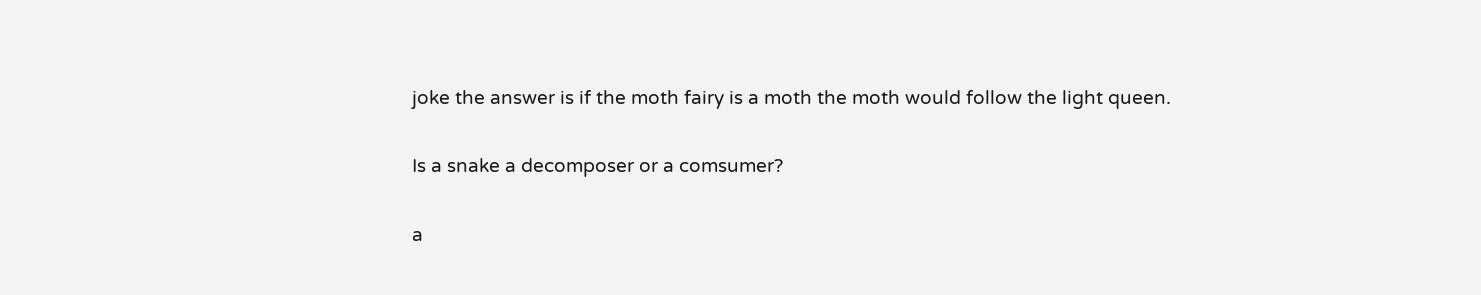joke the answer is if the moth fairy is a moth the moth would follow the light queen.

Is a snake a decomposer or a comsumer?

a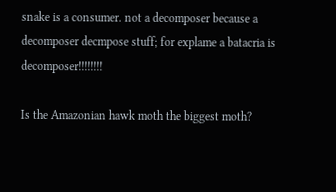snake is a consumer. not a decomposer because a decomposer decmpose stuff; for explame a batacria is decomposer!!!!!!!!

Is the Amazonian hawk moth the biggest moth?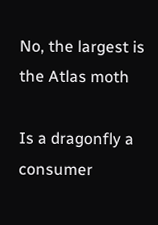No, the largest is the Atlas moth

Is a dragonfly a consumer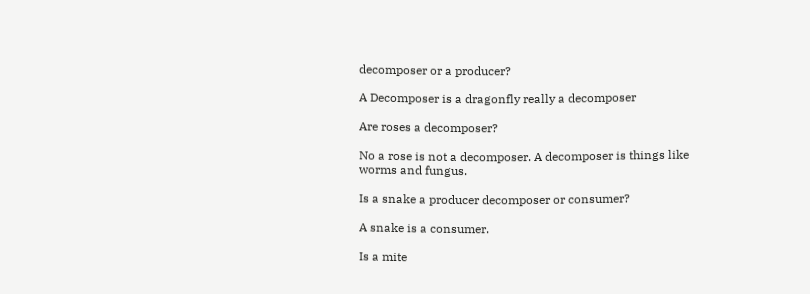decomposer or a producer?

A Decomposer is a dragonfly really a decomposer

Are roses a decomposer?

No a rose is not a decomposer. A decomposer is things like worms and fungus.

Is a snake a producer decomposer or consumer?

A snake is a consumer.

Is a mite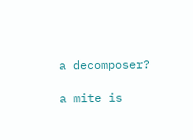a decomposer?

a mite is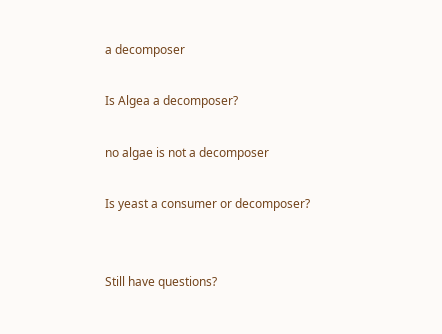a decomposer

Is Algea a decomposer?

no algae is not a decomposer

Is yeast a consumer or decomposer?


Still have questions?